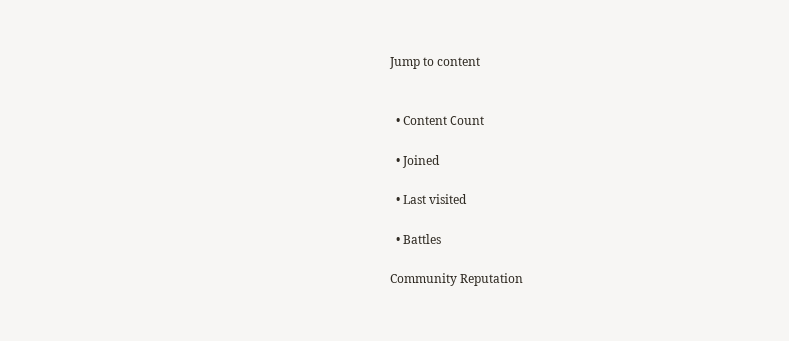Jump to content


  • Content Сount

  • Joined

  • Last visited

  • Battles

Community Reputation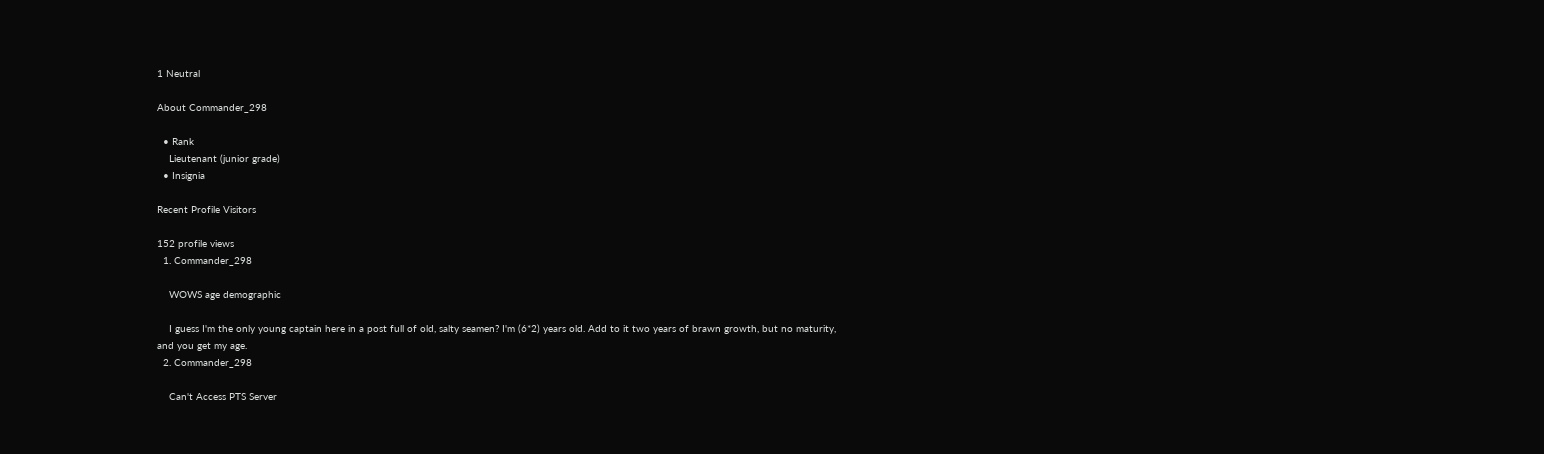1 Neutral

About Commander_298

  • Rank
    Lieutenant (junior grade)
  • Insignia

Recent Profile Visitors

152 profile views
  1. Commander_298

    WOWS age demographic

    I guess I'm the only young captain here in a post full of old, salty seamen? I'm (6*2) years old. Add to it two years of brawn growth, but no maturity, and you get my age.
  2. Commander_298

    Can't Access PTS Server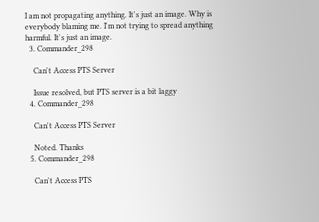I am not propagating anything. It's just an image. Why is everybody blaming me. I'm not trying to spread anything harmful. It's just an image.
  3. Commander_298

    Can't Access PTS Server

    Issue resolved, but PTS server is a bit laggy
  4. Commander_298

    Can't Access PTS Server

    Noted. Thanks
  5. Commander_298

    Can't Access PTS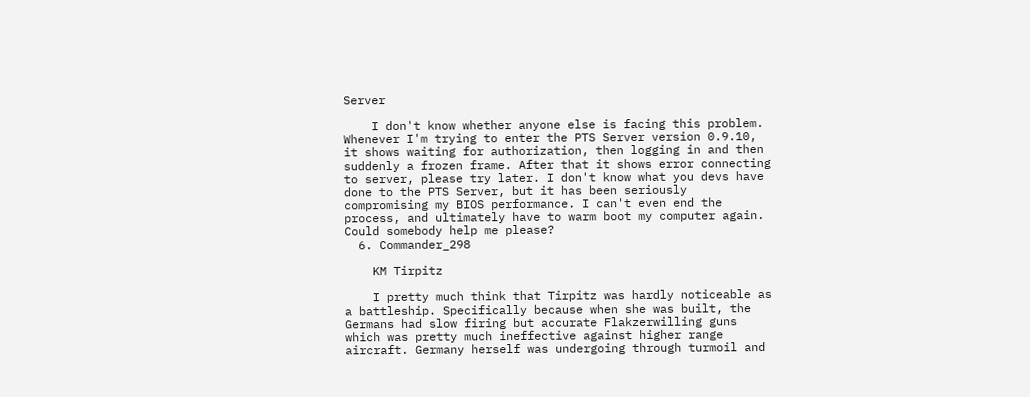Server

    I don't know whether anyone else is facing this problem. Whenever I'm trying to enter the PTS Server version 0.9.10, it shows waiting for authorization, then logging in and then suddenly a frozen frame. After that it shows error connecting to server, please try later. I don't know what you devs have done to the PTS Server, but it has been seriously compromising my BIOS performance. I can't even end the process, and ultimately have to warm boot my computer again. Could somebody help me please?
  6. Commander_298

    KM Tirpitz

    I pretty much think that Tirpitz was hardly noticeable as a battleship. Specifically because when she was built, the Germans had slow firing but accurate Flakzerwilling guns which was pretty much ineffective against higher range aircraft. Germany herself was undergoing through turmoil and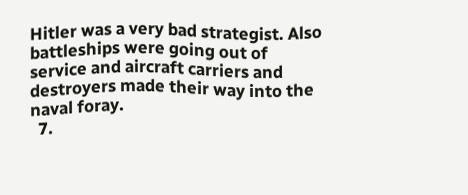Hitler was a very bad strategist. Also battleships were going out of service and aircraft carriers and destroyers made their way into the naval foray.
  7.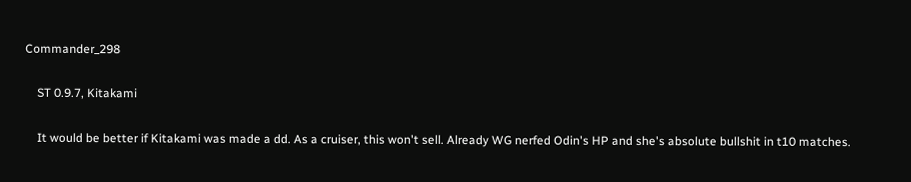Commander_298

    ST 0.9.7, Kitakami

    It would be better if Kitakami was made a dd. As a cruiser, this won't sell. Already WG nerfed Odin's HP and she's absolute bullshit in t10 matches.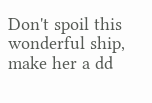Don't spoil this wonderful ship, make her a dd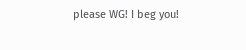please WG! I beg you!